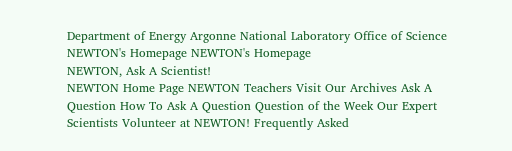Department of Energy Argonne National Laboratory Office of Science NEWTON's Homepage NEWTON's Homepage
NEWTON, Ask A Scientist!
NEWTON Home Page NEWTON Teachers Visit Our Archives Ask A Question How To Ask A Question Question of the Week Our Expert Scientists Volunteer at NEWTON! Frequently Asked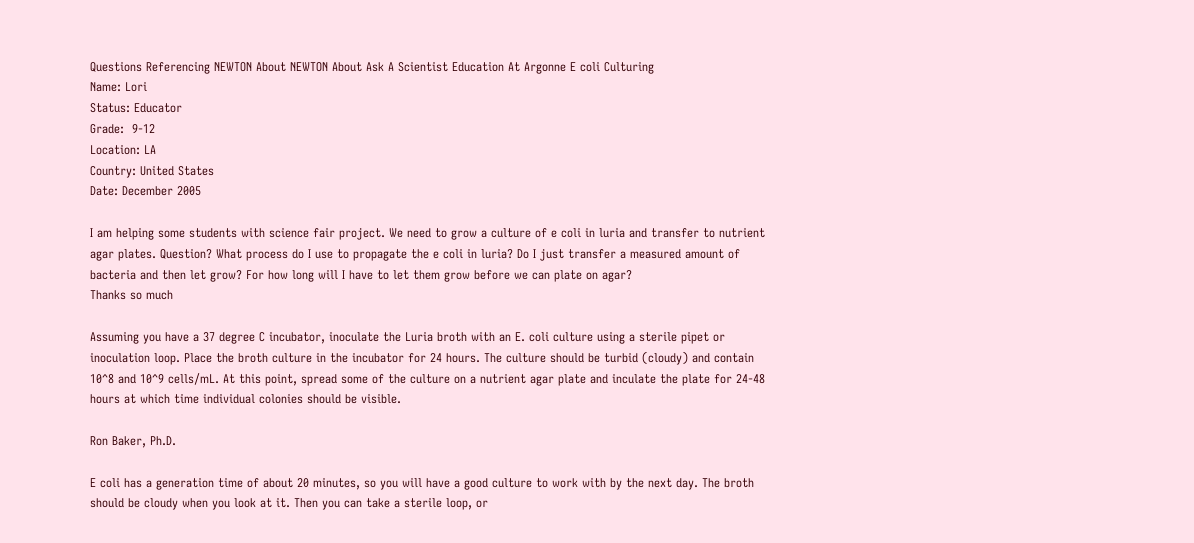Questions Referencing NEWTON About NEWTON About Ask A Scientist Education At Argonne E coli Culturing
Name: Lori
Status: Educator
Grade:  9-12
Location: LA
Country: United States
Date: December 2005

I am helping some students with science fair project. We need to grow a culture of e coli in luria and transfer to nutrient agar plates. Question? What process do I use to propagate the e coli in luria? Do I just transfer a measured amount of bacteria and then let grow? For how long will I have to let them grow before we can plate on agar?
Thanks so much

Assuming you have a 37 degree C incubator, inoculate the Luria broth with an E. coli culture using a sterile pipet or inoculation loop. Place the broth culture in the incubator for 24 hours. The culture should be turbid (cloudy) and contain 10^8 and 10^9 cells/mL. At this point, spread some of the culture on a nutrient agar plate and inculate the plate for 24-48 hours at which time individual colonies should be visible.

Ron Baker, Ph.D.

E coli has a generation time of about 20 minutes, so you will have a good culture to work with by the next day. The broth should be cloudy when you look at it. Then you can take a sterile loop, or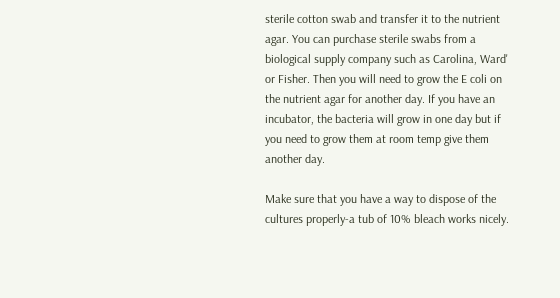sterile cotton swab and transfer it to the nutrient agar. You can purchase sterile swabs from a biological supply company such as Carolina, Ward' or Fisher. Then you will need to grow the E coli on the nutrient agar for another day. If you have an incubator, the bacteria will grow in one day but if you need to grow them at room temp give them another day.

Make sure that you have a way to dispose of the cultures properly-a tub of 10% bleach works nicely.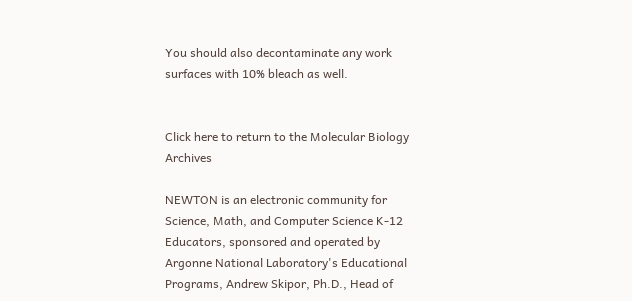You should also decontaminate any work surfaces with 10% bleach as well.


Click here to return to the Molecular Biology Archives

NEWTON is an electronic community for Science, Math, and Computer Science K-12 Educators, sponsored and operated by Argonne National Laboratory's Educational Programs, Andrew Skipor, Ph.D., Head of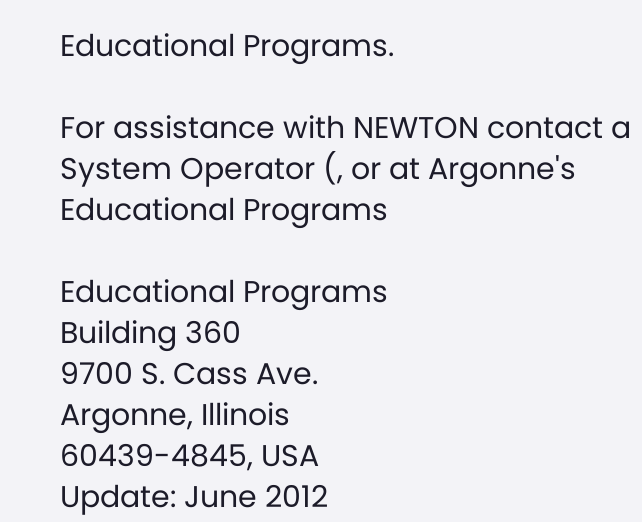Educational Programs.

For assistance with NEWTON contact a System Operator (, or at Argonne's Educational Programs

Educational Programs
Building 360
9700 S. Cass Ave.
Argonne, Illinois
60439-4845, USA
Update: June 2012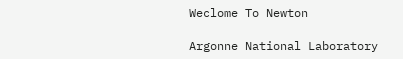Weclome To Newton

Argonne National Laboratory